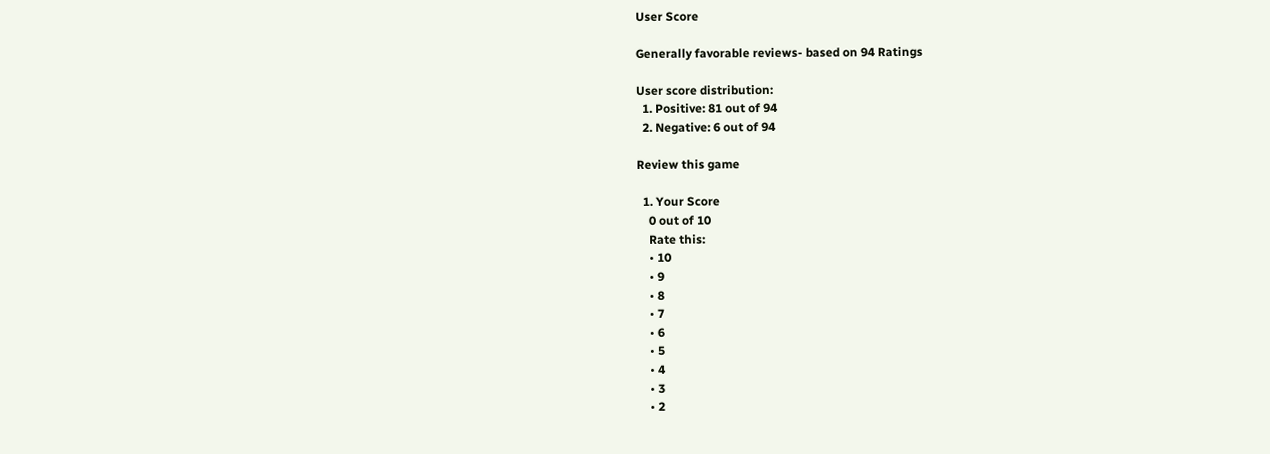User Score

Generally favorable reviews- based on 94 Ratings

User score distribution:
  1. Positive: 81 out of 94
  2. Negative: 6 out of 94

Review this game

  1. Your Score
    0 out of 10
    Rate this:
    • 10
    • 9
    • 8
    • 7
    • 6
    • 5
    • 4
    • 3
    • 2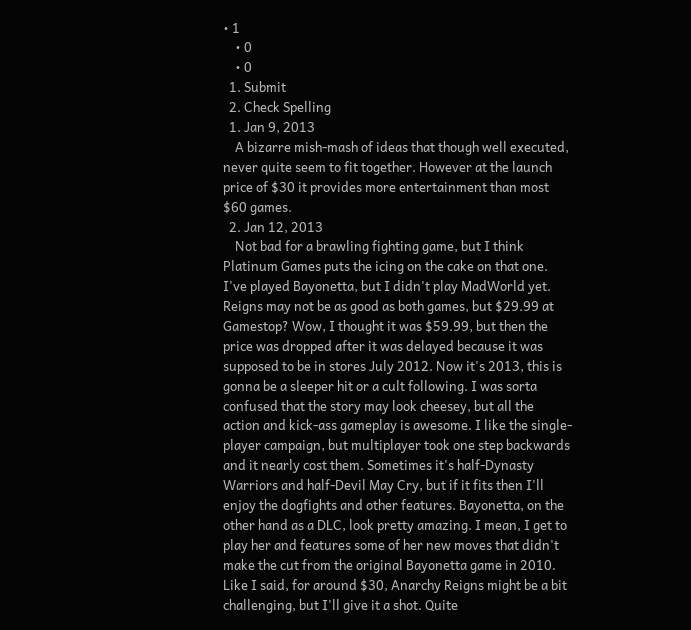• 1
    • 0
    • 0
  1. Submit
  2. Check Spelling
  1. Jan 9, 2013
    A bizarre mish-mash of ideas that though well executed, never quite seem to fit together. However at the launch price of $30 it provides more entertainment than most $60 games.
  2. Jan 12, 2013
    Not bad for a brawling fighting game, but I think Platinum Games puts the icing on the cake on that one. I've played Bayonetta, but I didn't play MadWorld yet. Reigns may not be as good as both games, but $29.99 at Gamestop? Wow, I thought it was $59.99, but then the price was dropped after it was delayed because it was supposed to be in stores July 2012. Now it's 2013, this is gonna be a sleeper hit or a cult following. I was sorta confused that the story may look cheesey, but all the action and kick-ass gameplay is awesome. I like the single-player campaign, but multiplayer took one step backwards and it nearly cost them. Sometimes it's half-Dynasty Warriors and half-Devil May Cry, but if it fits then I'll enjoy the dogfights and other features. Bayonetta, on the other hand as a DLC, look pretty amazing. I mean, I get to play her and features some of her new moves that didn't make the cut from the original Bayonetta game in 2010. Like I said, for around $30, Anarchy Reigns might be a bit challenging, but I'll give it a shot. Quite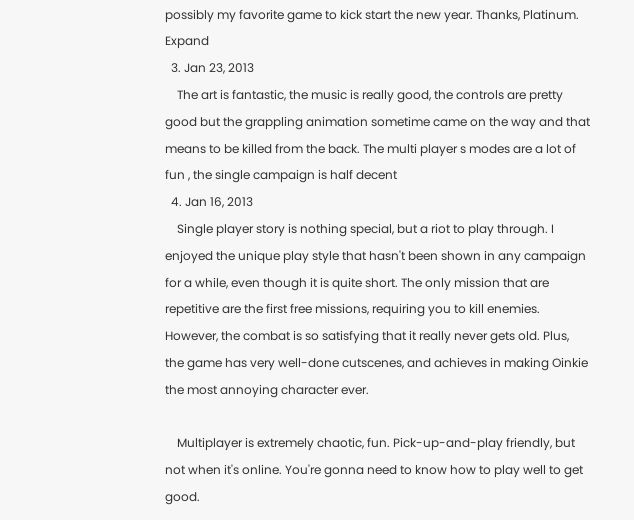possibly my favorite game to kick start the new year. Thanks, Platinum. Expand
  3. Jan 23, 2013
    The art is fantastic, the music is really good, the controls are pretty good but the grappling animation sometime came on the way and that means to be killed from the back. The multi player s modes are a lot of fun , the single campaign is half decent
  4. Jan 16, 2013
    Single player story is nothing special, but a riot to play through. I enjoyed the unique play style that hasn't been shown in any campaign for a while, even though it is quite short. The only mission that are repetitive are the first free missions, requiring you to kill enemies. However, the combat is so satisfying that it really never gets old. Plus, the game has very well-done cutscenes, and achieves in making Oinkie the most annoying character ever.

    Multiplayer is extremely chaotic, fun. Pick-up-and-play friendly, but not when it's online. You're gonna need to know how to play well to get good.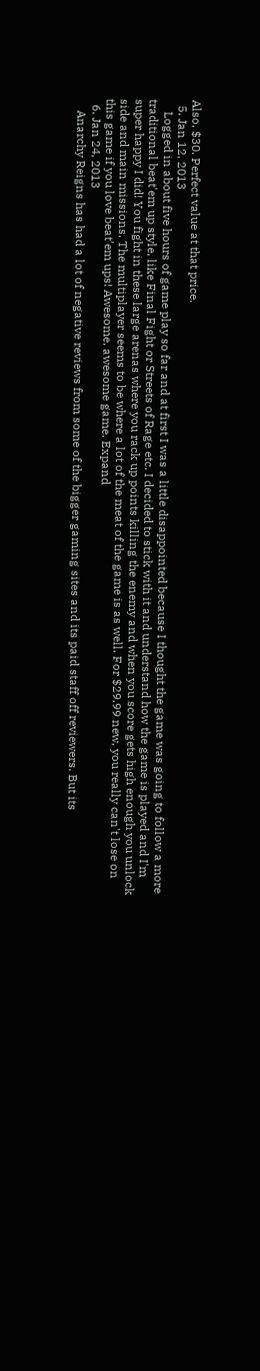Also, $30. Perfect value at that price.
  5. Jan 12, 2013
    Logged in about five hours of game play so far and at first I was a little disappointed because I thought the game was going to follow a more traditional beat'em up style, like Final Fight or Streets of Rage etc. I decided to stick with it and understand how the game is played and I'm super happy I did! You fight in these large arenas where you rack up points killing the enemy and when you score gets high enough you unlock side and main missions. The multiplayer seems to be where a lot of the meat of the game is as well. For $29.99 new, you really can't lose on this game if you love beat'em ups! Awesome, awesome game. Expand
  6. Jan 24, 2013
    Anarchy Reigns has had a lot of negative reviews from some of the bigger gaming sites and its paid staff off reviewers. But its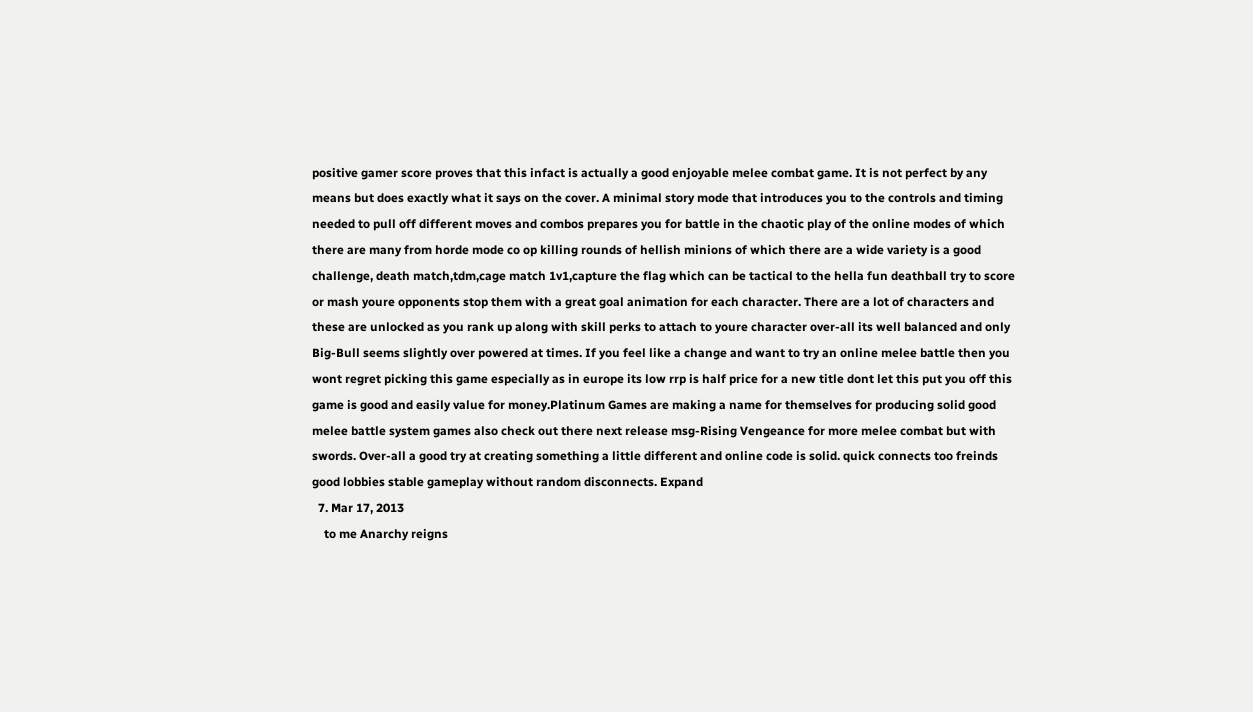positive gamer score proves that this infact is actually a good enjoyable melee combat game. It is not perfect by any means but does exactly what it says on the cover. A minimal story mode that introduces you to the controls and timing needed to pull off different moves and combos prepares you for battle in the chaotic play of the online modes of which there are many from horde mode co op killing rounds of hellish minions of which there are a wide variety is a good challenge, death match,tdm,cage match 1v1,capture the flag which can be tactical to the hella fun deathball try to score or mash youre opponents stop them with a great goal animation for each character. There are a lot of characters and these are unlocked as you rank up along with skill perks to attach to youre character over-all its well balanced and only Big-Bull seems slightly over powered at times. If you feel like a change and want to try an online melee battle then you wont regret picking this game especially as in europe its low rrp is half price for a new title dont let this put you off this game is good and easily value for money.Platinum Games are making a name for themselves for producing solid good melee battle system games also check out there next release msg-Rising Vengeance for more melee combat but with swords. Over-all a good try at creating something a little different and online code is solid. quick connects too freinds good lobbies stable gameplay without random disconnects. Expand
  7. Mar 17, 2013
    to me Anarchy reigns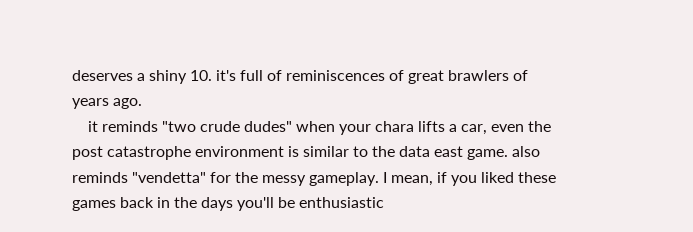deserves a shiny 10. it's full of reminiscences of great brawlers of years ago.
    it reminds "two crude dudes" when your chara lifts a car, even the post catastrophe environment is similar to the data east game. also reminds "vendetta" for the messy gameplay. I mean, if you liked these games back in the days you'll be enthusiastic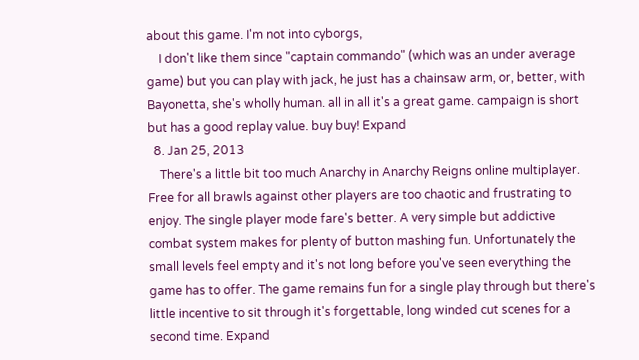about this game. I'm not into cyborgs,
    I don't like them since "captain commando" (which was an under average game) but you can play with jack, he just has a chainsaw arm, or, better, with Bayonetta, she's wholly human. all in all it's a great game. campaign is short but has a good replay value. buy buy! Expand
  8. Jan 25, 2013
    There's a little bit too much Anarchy in Anarchy Reigns online multiplayer. Free for all brawls against other players are too chaotic and frustrating to enjoy. The single player mode fare's better. A very simple but addictive combat system makes for plenty of button mashing fun. Unfortunately the small levels feel empty and it's not long before you've seen everything the game has to offer. The game remains fun for a single play through but there's little incentive to sit through it's forgettable, long winded cut scenes for a second time. Expand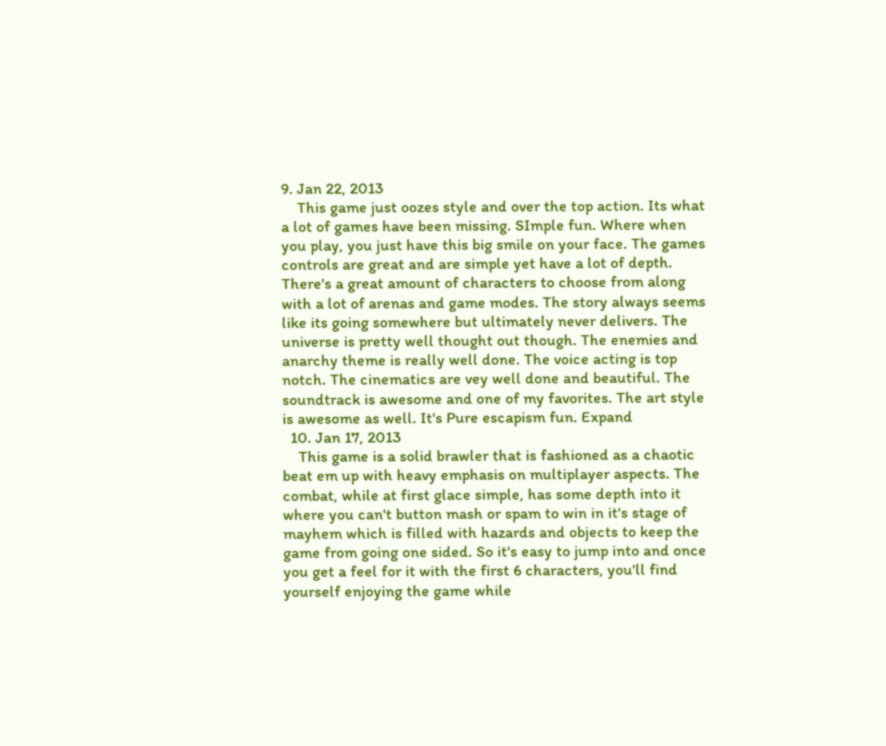9. Jan 22, 2013
    This game just oozes style and over the top action. Its what a lot of games have been missing. SImple fun. Where when you play, you just have this big smile on your face. The games controls are great and are simple yet have a lot of depth. There's a great amount of characters to choose from along with a lot of arenas and game modes. The story always seems like its going somewhere but ultimately never delivers. The universe is pretty well thought out though. The enemies and anarchy theme is really well done. The voice acting is top notch. The cinematics are vey well done and beautiful. The soundtrack is awesome and one of my favorites. The art style is awesome as well. It's Pure escapism fun. Expand
  10. Jan 17, 2013
    This game is a solid brawler that is fashioned as a chaotic beat em up with heavy emphasis on multiplayer aspects. The combat, while at first glace simple, has some depth into it where you can't button mash or spam to win in it's stage of mayhem which is filled with hazards and objects to keep the game from going one sided. So it's easy to jump into and once you get a feel for it with the first 6 characters, you'll find yourself enjoying the game while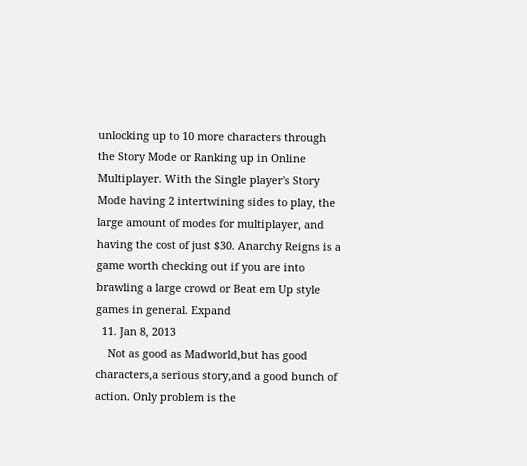unlocking up to 10 more characters through the Story Mode or Ranking up in Online Multiplayer. With the Single player's Story Mode having 2 intertwining sides to play, the large amount of modes for multiplayer, and having the cost of just $30. Anarchy Reigns is a game worth checking out if you are into brawling a large crowd or Beat em Up style games in general. Expand
  11. Jan 8, 2013
    Not as good as Madworld,but has good characters,a serious story,and a good bunch of action. Only problem is the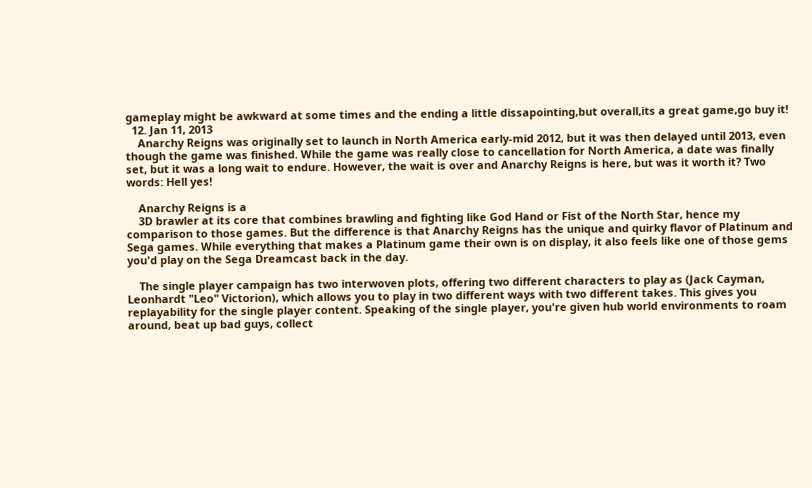gameplay might be awkward at some times and the ending a little dissapointing,but overall,its a great game,go buy it!
  12. Jan 11, 2013
    Anarchy Reigns was originally set to launch in North America early-mid 2012, but it was then delayed until 2013, even though the game was finished. While the game was really close to cancellation for North America, a date was finally set, but it was a long wait to endure. However, the wait is over and Anarchy Reigns is here, but was it worth it? Two words: Hell yes!

    Anarchy Reigns is a
    3D brawler at its core that combines brawling and fighting like God Hand or Fist of the North Star, hence my comparison to those games. But the difference is that Anarchy Reigns has the unique and quirky flavor of Platinum and Sega games. While everything that makes a Platinum game their own is on display, it also feels like one of those gems you'd play on the Sega Dreamcast back in the day.

    The single player campaign has two interwoven plots, offering two different characters to play as (Jack Cayman, Leonhardt "Leo" Victorion), which allows you to play in two different ways with two different takes. This gives you replayability for the single player content. Speaking of the single player, you're given hub world environments to roam around, beat up bad guys, collect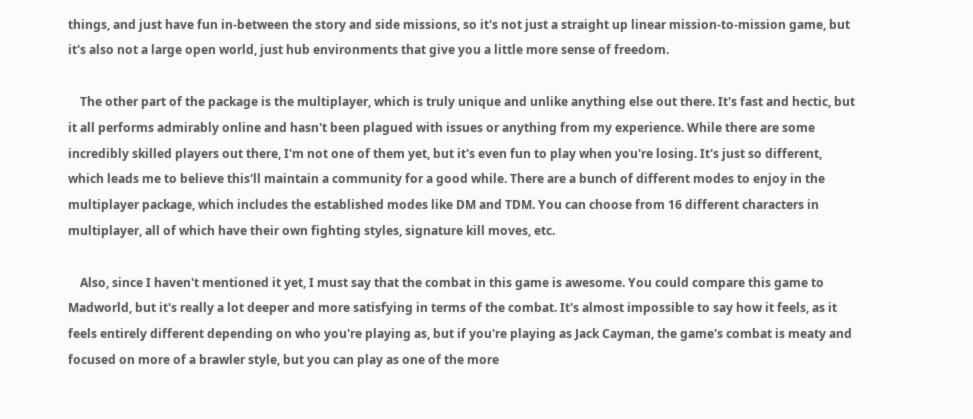things, and just have fun in-between the story and side missions, so it's not just a straight up linear mission-to-mission game, but it's also not a large open world, just hub environments that give you a little more sense of freedom.

    The other part of the package is the multiplayer, which is truly unique and unlike anything else out there. It's fast and hectic, but it all performs admirably online and hasn't been plagued with issues or anything from my experience. While there are some incredibly skilled players out there, I'm not one of them yet, but it's even fun to play when you're losing. It's just so different, which leads me to believe this'll maintain a community for a good while. There are a bunch of different modes to enjoy in the multiplayer package, which includes the established modes like DM and TDM. You can choose from 16 different characters in multiplayer, all of which have their own fighting styles, signature kill moves, etc.

    Also, since I haven't mentioned it yet, I must say that the combat in this game is awesome. You could compare this game to Madworld, but it's really a lot deeper and more satisfying in terms of the combat. It's almost impossible to say how it feels, as it feels entirely different depending on who you're playing as, but if you're playing as Jack Cayman, the game's combat is meaty and focused on more of a brawler style, but you can play as one of the more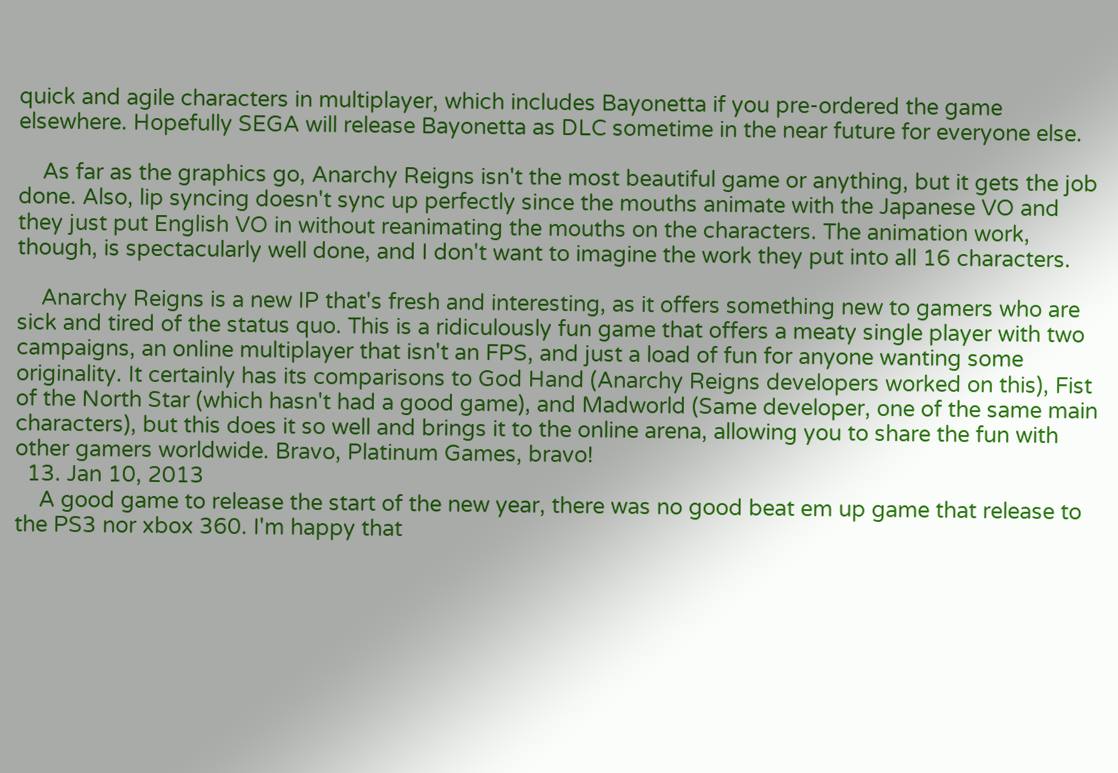quick and agile characters in multiplayer, which includes Bayonetta if you pre-ordered the game elsewhere. Hopefully SEGA will release Bayonetta as DLC sometime in the near future for everyone else.

    As far as the graphics go, Anarchy Reigns isn't the most beautiful game or anything, but it gets the job done. Also, lip syncing doesn't sync up perfectly since the mouths animate with the Japanese VO and they just put English VO in without reanimating the mouths on the characters. The animation work, though, is spectacularly well done, and I don't want to imagine the work they put into all 16 characters.

    Anarchy Reigns is a new IP that's fresh and interesting, as it offers something new to gamers who are sick and tired of the status quo. This is a ridiculously fun game that offers a meaty single player with two campaigns, an online multiplayer that isn't an FPS, and just a load of fun for anyone wanting some originality. It certainly has its comparisons to God Hand (Anarchy Reigns developers worked on this), Fist of the North Star (which hasn't had a good game), and Madworld (Same developer, one of the same main characters), but this does it so well and brings it to the online arena, allowing you to share the fun with other gamers worldwide. Bravo, Platinum Games, bravo!
  13. Jan 10, 2013
    A good game to release the start of the new year, there was no good beat em up game that release to the PS3 nor xbox 360. I'm happy that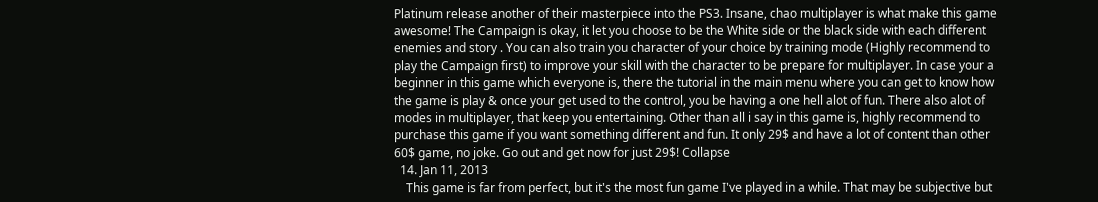Platinum release another of their masterpiece into the PS3. Insane, chao multiplayer is what make this game awesome! The Campaign is okay, it let you choose to be the White side or the black side with each different enemies and story . You can also train you character of your choice by training mode (Highly recommend to play the Campaign first) to improve your skill with the character to be prepare for multiplayer. In case your a beginner in this game which everyone is, there the tutorial in the main menu where you can get to know how the game is play & once your get used to the control, you be having a one hell alot of fun. There also alot of modes in multiplayer, that keep you entertaining. Other than all i say in this game is, highly recommend to purchase this game if you want something different and fun. It only 29$ and have a lot of content than other 60$ game, no joke. Go out and get now for just 29$! Collapse
  14. Jan 11, 2013
    This game is far from perfect, but it's the most fun game I've played in a while. That may be subjective but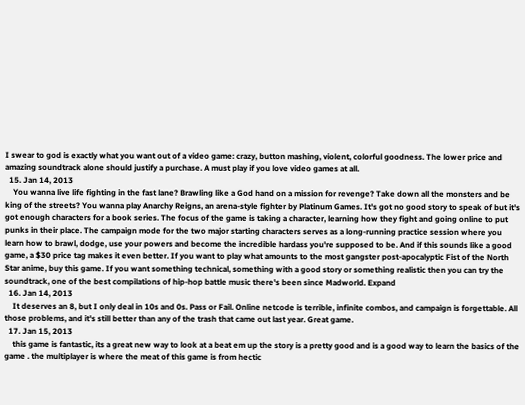I swear to god is exactly what you want out of a video game: crazy, button mashing, violent, colorful goodness. The lower price and amazing soundtrack alone should justify a purchase. A must play if you love video games at all.
  15. Jan 14, 2013
    You wanna live life fighting in the fast lane? Brawling like a God hand on a mission for revenge? Take down all the monsters and be king of the streets? You wanna play Anarchy Reigns, an arena-style fighter by Platinum Games. It's got no good story to speak of but it's got enough characters for a book series. The focus of the game is taking a character, learning how they fight and going online to put punks in their place. The campaign mode for the two major starting characters serves as a long-running practice session where you learn how to brawl, dodge, use your powers and become the incredible hardass you're supposed to be. And if this sounds like a good game, a $30 price tag makes it even better. If you want to play what amounts to the most gangster post-apocalyptic Fist of the North Star anime, buy this game. If you want something technical, something with a good story or something realistic then you can try the soundtrack, one of the best compilations of hip-hop battle music there's been since Madworld. Expand
  16. Jan 14, 2013
    It deserves an 8, but I only deal in 10s and 0s. Pass or Fail. Online netcode is terrible, infinite combos, and campaign is forgettable. All those problems, and it's still better than any of the trash that came out last year. Great game.
  17. Jan 15, 2013
    this game is fantastic, its a great new way to look at a beat em up the story is a pretty good and is a good way to learn the basics of the game . the multiplayer is where the meat of this game is from hectic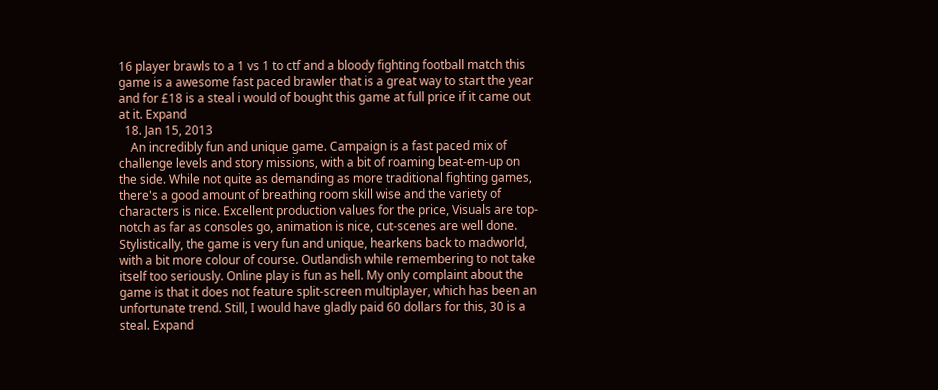16 player brawls to a 1 vs 1 to ctf and a bloody fighting football match this game is a awesome fast paced brawler that is a great way to start the year and for £18 is a steal i would of bought this game at full price if it came out at it. Expand
  18. Jan 15, 2013
    An incredibly fun and unique game. Campaign is a fast paced mix of challenge levels and story missions, with a bit of roaming beat-em-up on the side. While not quite as demanding as more traditional fighting games, there's a good amount of breathing room skill wise and the variety of characters is nice. Excellent production values for the price, Visuals are top-notch as far as consoles go, animation is nice, cut-scenes are well done. Stylistically, the game is very fun and unique, hearkens back to madworld, with a bit more colour of course. Outlandish while remembering to not take itself too seriously. Online play is fun as hell. My only complaint about the game is that it does not feature split-screen multiplayer, which has been an unfortunate trend. Still, I would have gladly paid 60 dollars for this, 30 is a steal. Expand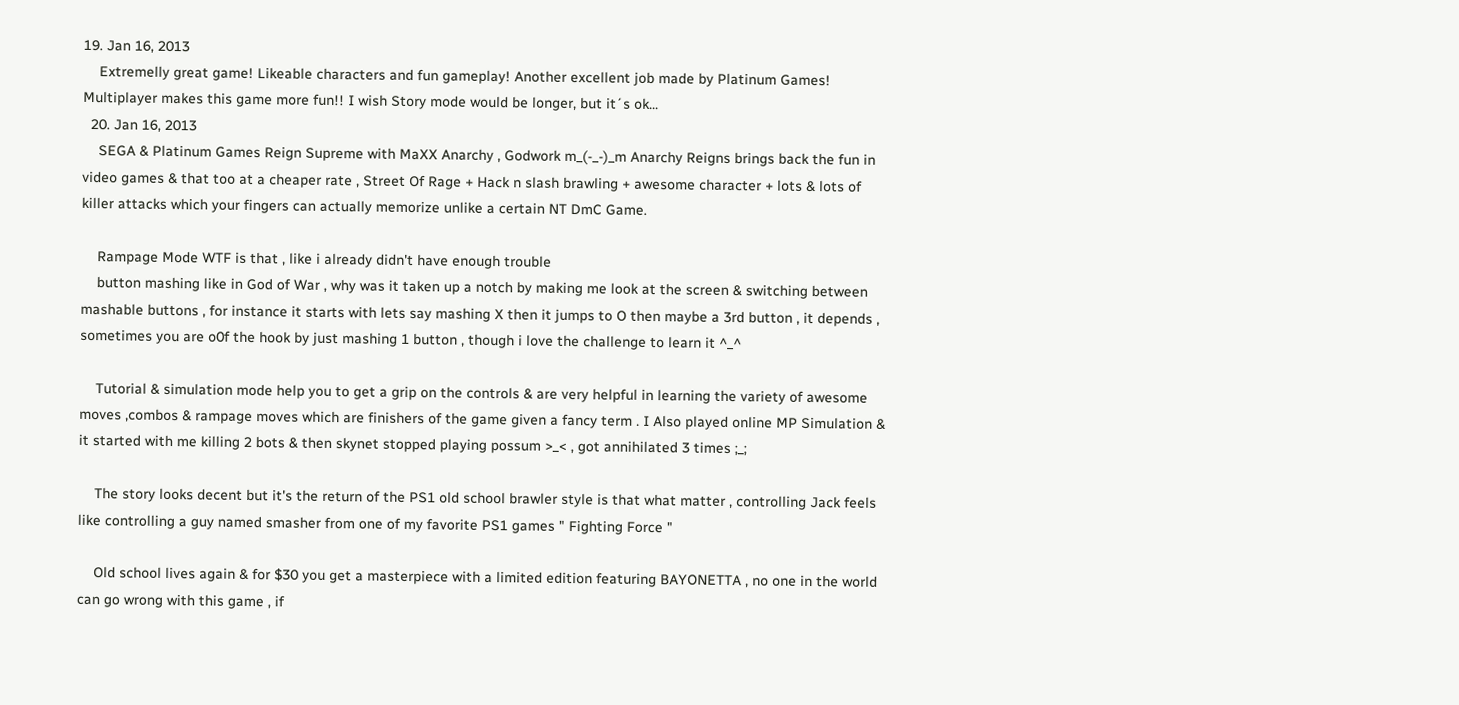19. Jan 16, 2013
    Extremelly great game! Likeable characters and fun gameplay! Another excellent job made by Platinum Games! Multiplayer makes this game more fun!! I wish Story mode would be longer, but it´s ok...
  20. Jan 16, 2013
    SEGA & Platinum Games Reign Supreme with MaXX Anarchy , Godwork m_(-_-)_m Anarchy Reigns brings back the fun in video games & that too at a cheaper rate , Street Of Rage + Hack n slash brawling + awesome character + lots & lots of killer attacks which your fingers can actually memorize unlike a certain NT DmC Game.

    Rampage Mode WTF is that , like i already didn't have enough trouble
    button mashing like in God of War , why was it taken up a notch by making me look at the screen & switching between mashable buttons , for instance it starts with lets say mashing X then it jumps to O then maybe a 3rd button , it depends , sometimes you are o0f the hook by just mashing 1 button , though i love the challenge to learn it ^_^

    Tutorial & simulation mode help you to get a grip on the controls & are very helpful in learning the variety of awesome moves ,combos & rampage moves which are finishers of the game given a fancy term . I Also played online MP Simulation & it started with me killing 2 bots & then skynet stopped playing possum >_< , got annihilated 3 times ;_;

    The story looks decent but it's the return of the PS1 old school brawler style is that what matter , controlling Jack feels like controlling a guy named smasher from one of my favorite PS1 games " Fighting Force "

    Old school lives again & for $30 you get a masterpiece with a limited edition featuring BAYONETTA , no one in the world can go wrong with this game , if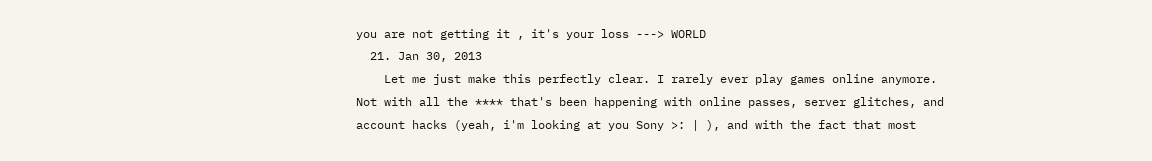you are not getting it , it's your loss ---> WORLD
  21. Jan 30, 2013
    Let me just make this perfectly clear. I rarely ever play games online anymore. Not with all the **** that's been happening with online passes, server glitches, and account hacks (yeah, i'm looking at you Sony >: | ), and with the fact that most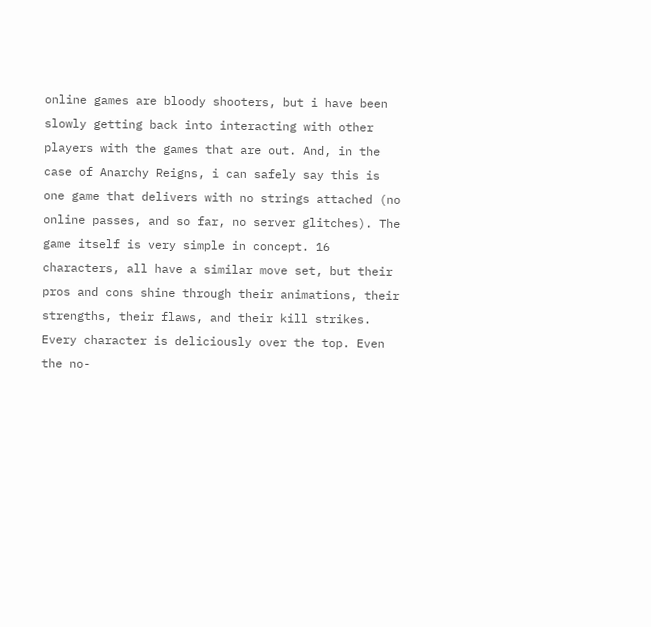online games are bloody shooters, but i have been slowly getting back into interacting with other players with the games that are out. And, in the case of Anarchy Reigns, i can safely say this is one game that delivers with no strings attached (no online passes, and so far, no server glitches). The game itself is very simple in concept. 16 characters, all have a similar move set, but their pros and cons shine through their animations, their strengths, their flaws, and their kill strikes. Every character is deliciously over the top. Even the no-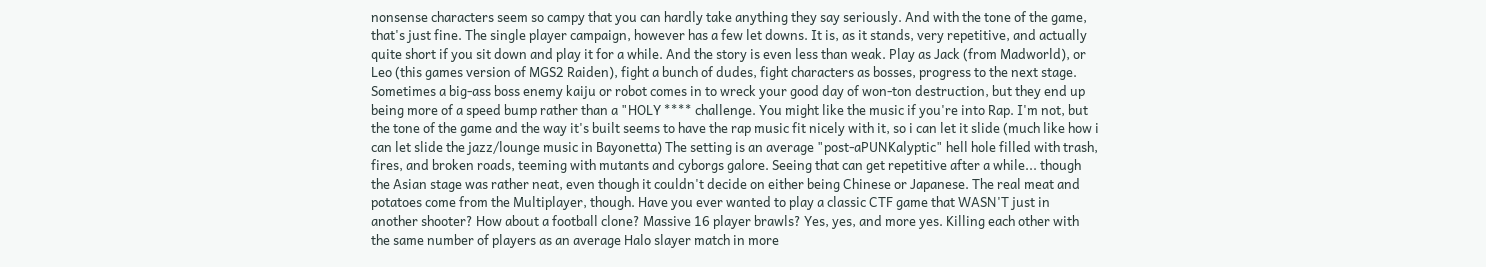nonsense characters seem so campy that you can hardly take anything they say seriously. And with the tone of the game, that's just fine. The single player campaign, however has a few let downs. It is, as it stands, very repetitive, and actually quite short if you sit down and play it for a while. And the story is even less than weak. Play as Jack (from Madworld), or Leo (this games version of MGS2 Raiden), fight a bunch of dudes, fight characters as bosses, progress to the next stage. Sometimes a big-ass boss enemy kaiju or robot comes in to wreck your good day of won-ton destruction, but they end up being more of a speed bump rather than a "HOLY **** challenge. You might like the music if you're into Rap. I'm not, but the tone of the game and the way it's built seems to have the rap music fit nicely with it, so i can let it slide (much like how i can let slide the jazz/lounge music in Bayonetta) The setting is an average "post-aPUNKalyptic" hell hole filled with trash, fires, and broken roads, teeming with mutants and cyborgs galore. Seeing that can get repetitive after a while... though the Asian stage was rather neat, even though it couldn't decide on either being Chinese or Japanese. The real meat and potatoes come from the Multiplayer, though. Have you ever wanted to play a classic CTF game that WASN'T just in another shooter? How about a football clone? Massive 16 player brawls? Yes, yes, and more yes. Killing each other with the same number of players as an average Halo slayer match in more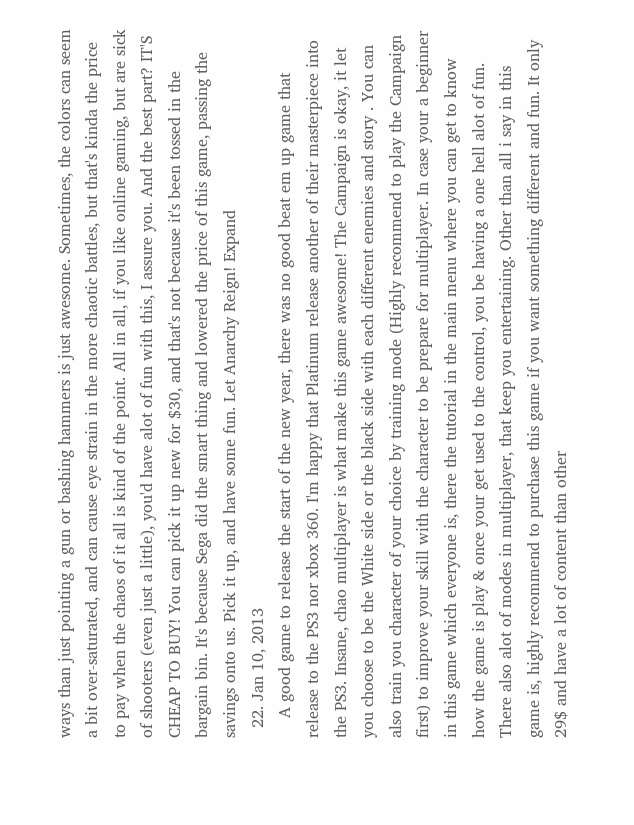ways than just pointing a gun or bashing hammers is just awesome. Sometimes, the colors can seem a bit over-saturated, and can cause eye strain in the more chaotic battles, but that's kinda the price to pay when the chaos of it all is kind of the point. All in all, if you like online gaming, but are sick of shooters (even just a little), you'd have alot of fun with this, I assure you. And the best part? IT'S CHEAP TO BUY! You can pick it up new for $30, and that's not because it's been tossed in the bargain bin. It's because Sega did the smart thing and lowered the price of this game, passing the savings onto us. Pick it up, and have some fun. Let Anarchy Reign! Expand
  22. Jan 10, 2013
    A good game to release the start of the new year, there was no good beat em up game that release to the PS3 nor xbox 360. I'm happy that Platinum release another of their masterpiece into the PS3. Insane, chao multiplayer is what make this game awesome! The Campaign is okay, it let you choose to be the White side or the black side with each different enemies and story . You can also train you character of your choice by training mode (Highly recommend to play the Campaign first) to improve your skill with the character to be prepare for multiplayer. In case your a beginner in this game which everyone is, there the tutorial in the main menu where you can get to know how the game is play & once your get used to the control, you be having a one hell alot of fun. There also alot of modes in multiplayer, that keep you entertaining. Other than all i say in this game is, highly recommend to purchase this game if you want something different and fun. It only 29$ and have a lot of content than other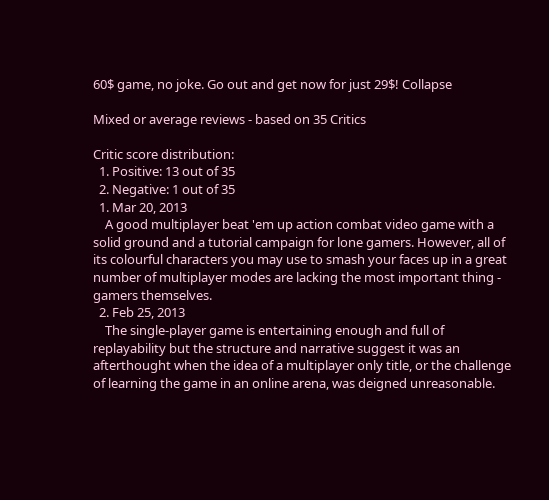60$ game, no joke. Go out and get now for just 29$! Collapse

Mixed or average reviews - based on 35 Critics

Critic score distribution:
  1. Positive: 13 out of 35
  2. Negative: 1 out of 35
  1. Mar 20, 2013
    A good multiplayer beat 'em up action combat video game with a solid ground and a tutorial campaign for lone gamers. However, all of its colourful characters you may use to smash your faces up in a great number of multiplayer modes are lacking the most important thing - gamers themselves.
  2. Feb 25, 2013
    The single-player game is entertaining enough and full of replayability but the structure and narrative suggest it was an afterthought when the idea of a multiplayer only title, or the challenge of learning the game in an online arena, was deigned unreasonable.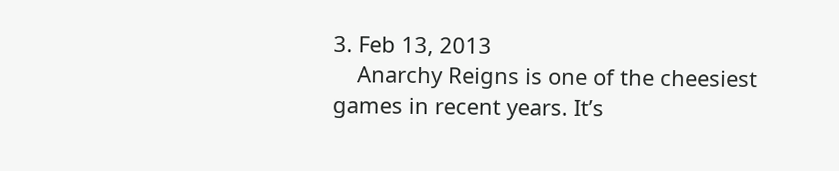3. Feb 13, 2013
    Anarchy Reigns is one of the cheesiest games in recent years. It’s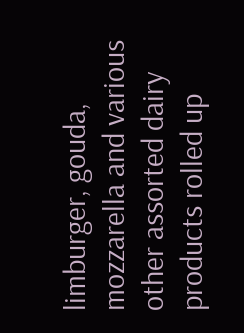limburger, gouda, mozzarella and various other assorted dairy products rolled up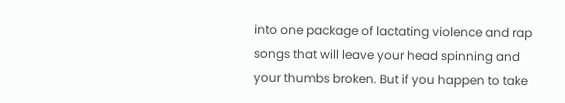into one package of lactating violence and rap songs that will leave your head spinning and your thumbs broken. But if you happen to take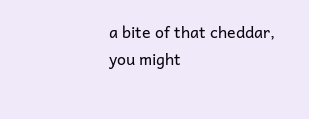a bite of that cheddar, you might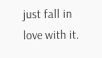just fall in love with it.